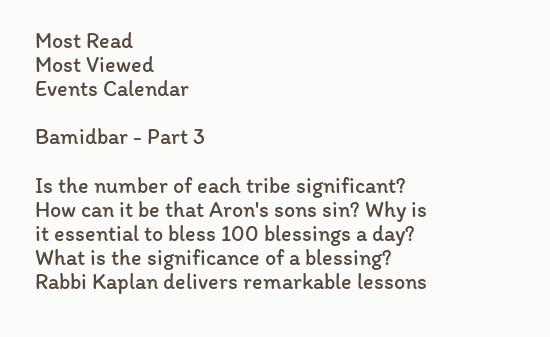Most Read
Most Viewed
Events Calendar

Bamidbar - Part 3

Is the number of each tribe significant? How can it be that Aron's sons sin? Why is it essential to bless 100 blessings a day? What is the significance of a blessing? Rabbi Kaplan delivers remarkable lessons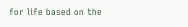for life based on the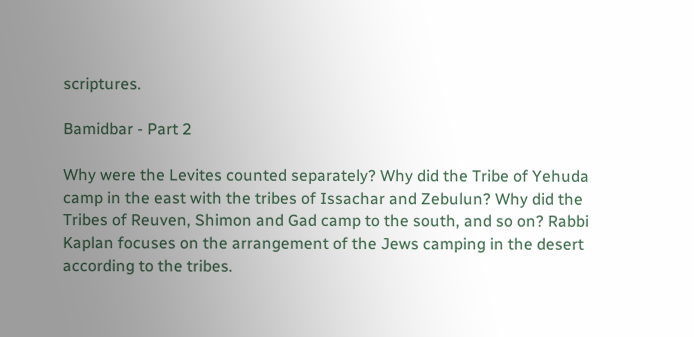scriptures.

Bamidbar - Part 2

Why were the Levites counted separately? Why did the Tribe of Yehuda camp in the east with the tribes of Issachar and Zebulun? Why did the Tribes of Reuven, Shimon and Gad camp to the south, and so on? Rabbi Kaplan focuses on the arrangement of the Jews camping in the desert according to the tribes.